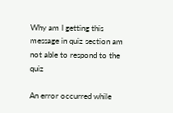Why am I getting this message in quiz section am not able to respond to the quiz

An error occurred while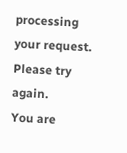processing your request. Please try again.
You are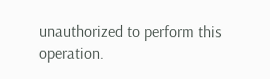unauthorized to perform this operation.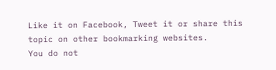Like it on Facebook, Tweet it or share this topic on other bookmarking websites.
You do not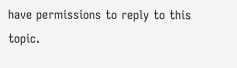have permissions to reply to this topic.